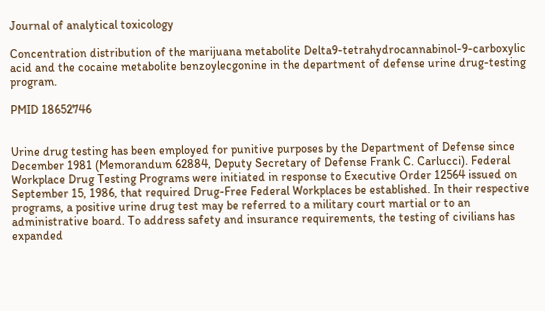Journal of analytical toxicology

Concentration distribution of the marijuana metabolite Delta9-tetrahydrocannabinol-9-carboxylic acid and the cocaine metabolite benzoylecgonine in the department of defense urine drug-testing program.

PMID 18652746


Urine drug testing has been employed for punitive purposes by the Department of Defense since December 1981 (Memorandum 62884, Deputy Secretary of Defense Frank C. Carlucci). Federal Workplace Drug Testing Programs were initiated in response to Executive Order 12564 issued on September 15, 1986, that required Drug-Free Federal Workplaces be established. In their respective programs, a positive urine drug test may be referred to a military court martial or to an administrative board. To address safety and insurance requirements, the testing of civilians has expanded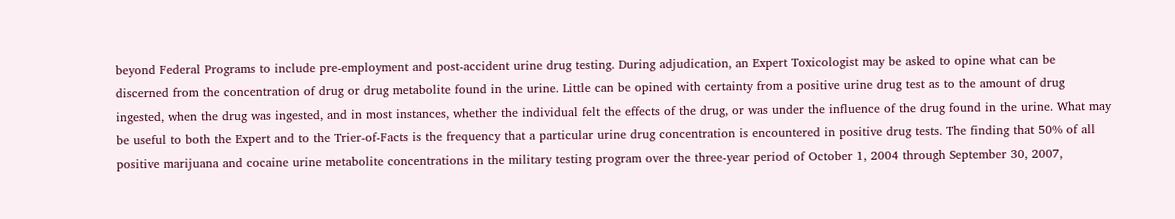beyond Federal Programs to include pre-employment and post-accident urine drug testing. During adjudication, an Expert Toxicologist may be asked to opine what can be discerned from the concentration of drug or drug metabolite found in the urine. Little can be opined with certainty from a positive urine drug test as to the amount of drug ingested, when the drug was ingested, and in most instances, whether the individual felt the effects of the drug, or was under the influence of the drug found in the urine. What may be useful to both the Expert and to the Trier-of-Facts is the frequency that a particular urine drug concentration is encountered in positive drug tests. The finding that 50% of all positive marijuana and cocaine urine metabolite concentrations in the military testing program over the three-year period of October 1, 2004 through September 30, 2007,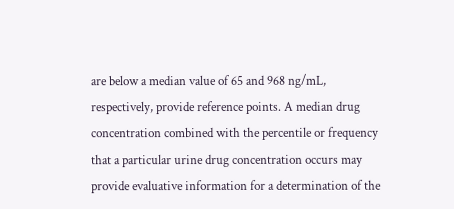are below a median value of 65 and 968 ng/mL, respectively, provide reference points. A median drug concentration combined with the percentile or frequency that a particular urine drug concentration occurs may provide evaluative information for a determination of the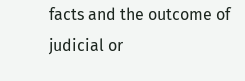facts and the outcome of judicial or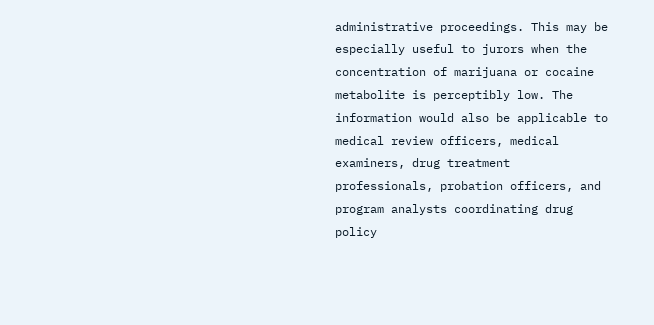administrative proceedings. This may be especially useful to jurors when the concentration of marijuana or cocaine metabolite is perceptibly low. The information would also be applicable to medical review officers, medical examiners, drug treatment professionals, probation officers, and program analysts coordinating drug policy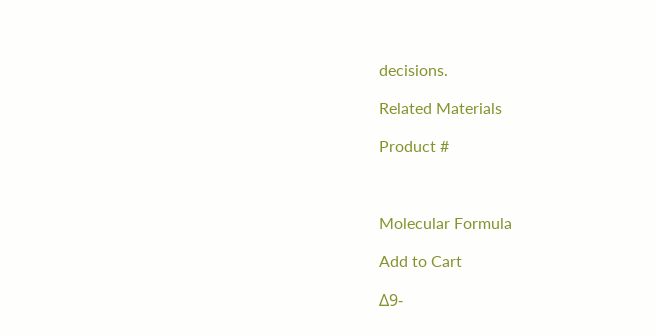decisions.

Related Materials

Product #



Molecular Formula

Add to Cart

Δ9-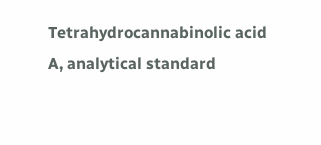Tetrahydrocannabinolic acid A, analytical standard